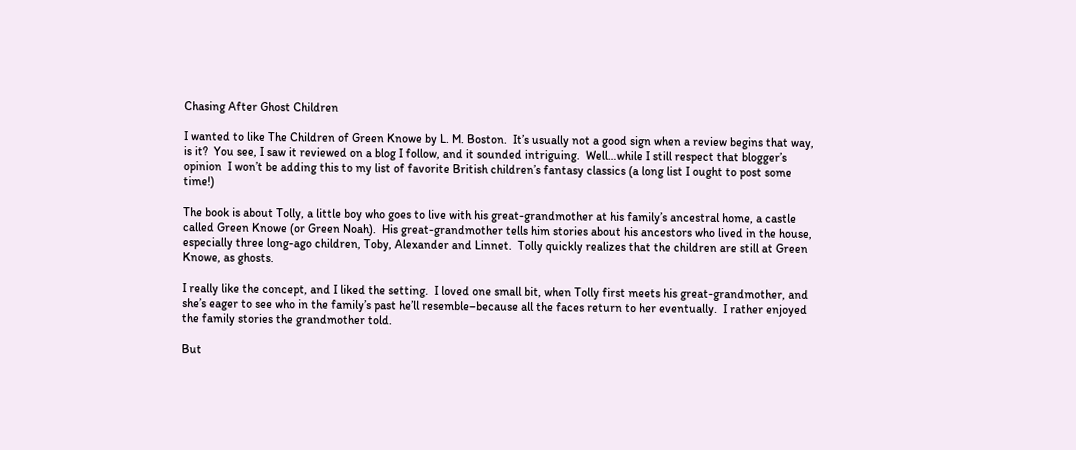Chasing After Ghost Children

I wanted to like The Children of Green Knowe by L. M. Boston.  It’s usually not a good sign when a review begins that way, is it?  You see, I saw it reviewed on a blog I follow, and it sounded intriguing.  Well…while I still respect that blogger’s opinion  I won’t be adding this to my list of favorite British children’s fantasy classics (a long list I ought to post some time!)

The book is about Tolly, a little boy who goes to live with his great-grandmother at his family’s ancestral home, a castle called Green Knowe (or Green Noah).  His great-grandmother tells him stories about his ancestors who lived in the house, especially three long-ago children, Toby, Alexander and Linnet.  Tolly quickly realizes that the children are still at Green Knowe, as ghosts.

I really like the concept, and I liked the setting.  I loved one small bit, when Tolly first meets his great-grandmother, and she’s eager to see who in the family’s past he’ll resemble–because all the faces return to her eventually.  I rather enjoyed the family stories the grandmother told.

But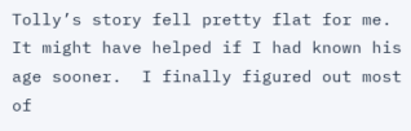Tolly’s story fell pretty flat for me.  It might have helped if I had known his age sooner.  I finally figured out most of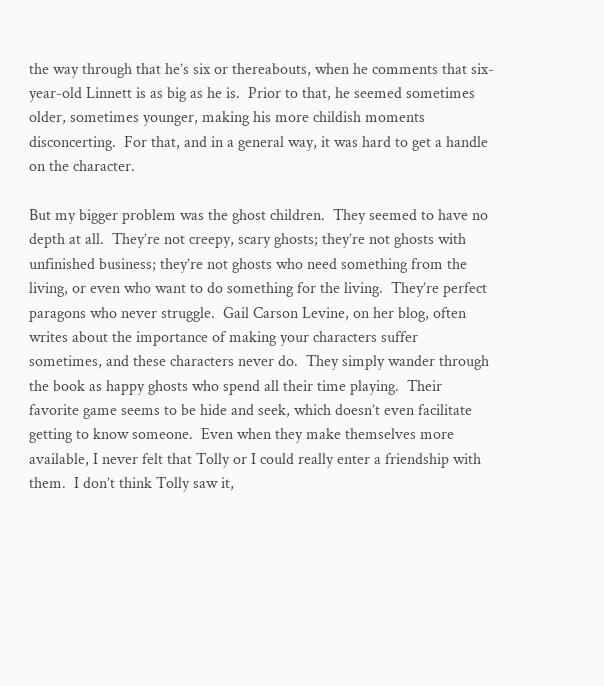the way through that he’s six or thereabouts, when he comments that six-year-old Linnett is as big as he is.  Prior to that, he seemed sometimes older, sometimes younger, making his more childish moments disconcerting.  For that, and in a general way, it was hard to get a handle on the character.

But my bigger problem was the ghost children.  They seemed to have no depth at all.  They’re not creepy, scary ghosts; they’re not ghosts with unfinished business; they’re not ghosts who need something from the living, or even who want to do something for the living.  They’re perfect paragons who never struggle.  Gail Carson Levine, on her blog, often writes about the importance of making your characters suffer sometimes, and these characters never do.  They simply wander through the book as happy ghosts who spend all their time playing.  Their favorite game seems to be hide and seek, which doesn’t even facilitate getting to know someone.  Even when they make themselves more available, I never felt that Tolly or I could really enter a friendship with them.  I don’t think Tolly saw it,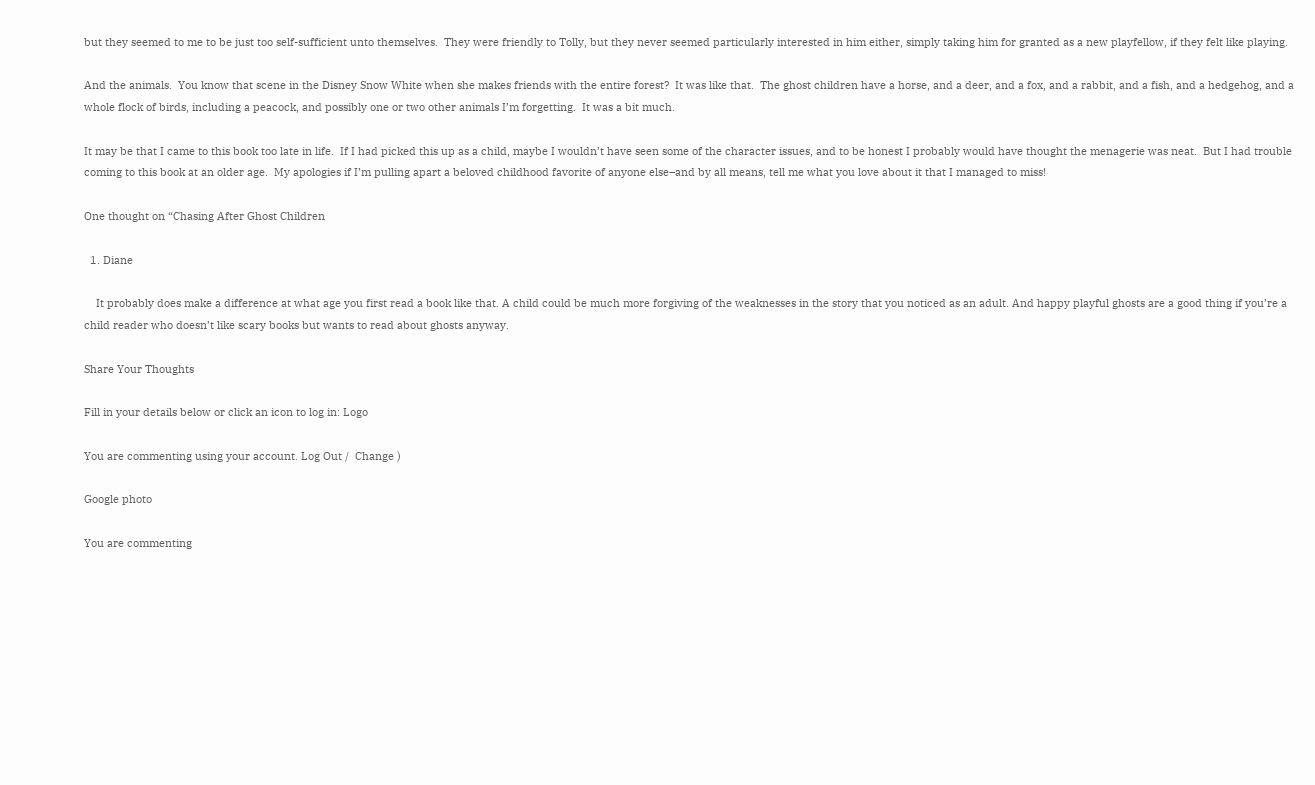but they seemed to me to be just too self-sufficient unto themselves.  They were friendly to Tolly, but they never seemed particularly interested in him either, simply taking him for granted as a new playfellow, if they felt like playing.

And the animals.  You know that scene in the Disney Snow White when she makes friends with the entire forest?  It was like that.  The ghost children have a horse, and a deer, and a fox, and a rabbit, and a fish, and a hedgehog, and a whole flock of birds, including a peacock, and possibly one or two other animals I’m forgetting.  It was a bit much.

It may be that I came to this book too late in life.  If I had picked this up as a child, maybe I wouldn’t have seen some of the character issues, and to be honest I probably would have thought the menagerie was neat.  But I had trouble coming to this book at an older age.  My apologies if I’m pulling apart a beloved childhood favorite of anyone else–and by all means, tell me what you love about it that I managed to miss!

One thought on “Chasing After Ghost Children

  1. Diane

    It probably does make a difference at what age you first read a book like that. A child could be much more forgiving of the weaknesses in the story that you noticed as an adult. And happy playful ghosts are a good thing if you’re a child reader who doesn’t like scary books but wants to read about ghosts anyway.

Share Your Thoughts

Fill in your details below or click an icon to log in: Logo

You are commenting using your account. Log Out /  Change )

Google photo

You are commenting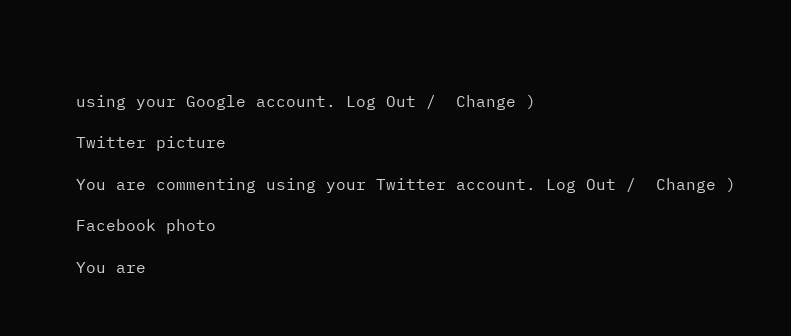using your Google account. Log Out /  Change )

Twitter picture

You are commenting using your Twitter account. Log Out /  Change )

Facebook photo

You are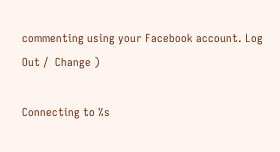commenting using your Facebook account. Log Out /  Change )

Connecting to %s